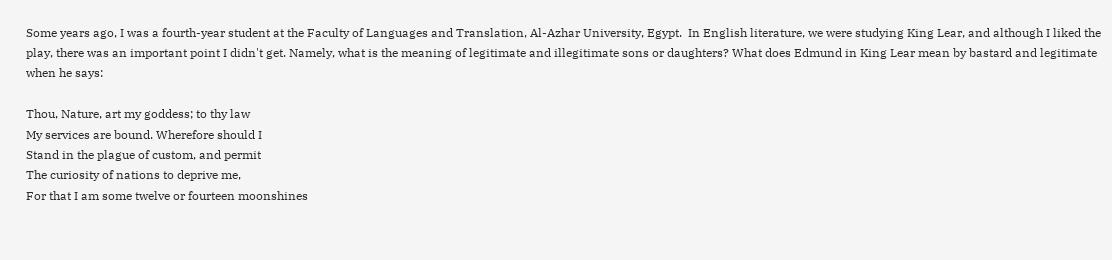Some years ago, I was a fourth-year student at the Faculty of Languages and Translation, Al-Azhar University, Egypt.  In English literature, we were studying King Lear, and although I liked the play, there was an important point I didn't get. Namely, what is the meaning of legitimate and illegitimate sons or daughters? What does Edmund in King Lear mean by bastard and legitimate when he says:

Thou, Nature, art my goddess; to thy law
My services are bound. Wherefore should I
Stand in the plague of custom, and permit
The curiosity of nations to deprive me,
For that I am some twelve or fourteen moonshines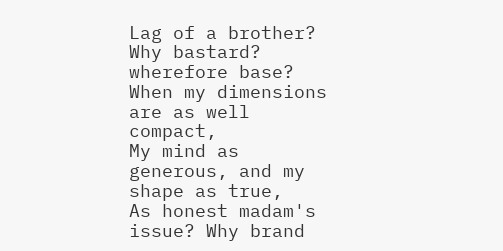Lag of a brother? Why bastard? wherefore base?
When my dimensions are as well compact,
My mind as generous, and my shape as true,
As honest madam's issue? Why brand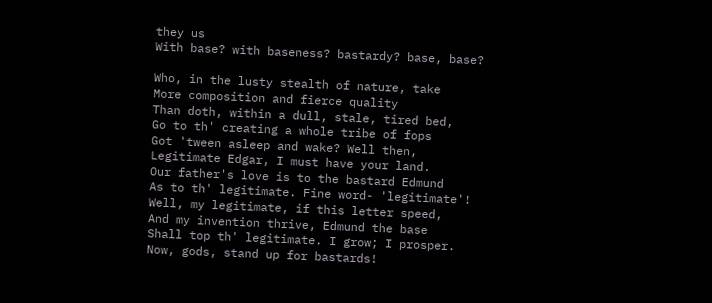they us
With base? with baseness? bastardy? base, base?

Who, in the lusty stealth of nature, take
More composition and fierce quality
Than doth, within a dull, stale, tired bed,
Go to th' creating a whole tribe of fops
Got 'tween asleep and wake? Well then,
Legitimate Edgar, I must have your land.
Our father's love is to the bastard Edmund
As to th' legitimate. Fine word- 'legitimate'!
Well, my legitimate, if this letter speed,
And my invention thrive, Edmund the base
Shall top th' legitimate. I grow; I prosper.
Now, gods, stand up for bastards!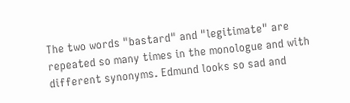The two words "bastard" and "legitimate" are repeated so many times in the monologue and with different synonyms. Edmund looks so sad and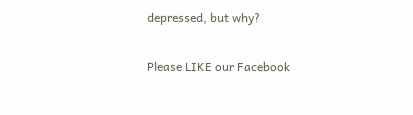depressed, but why?

Please LIKE our Facebook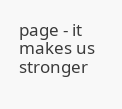page - it makes us stronger